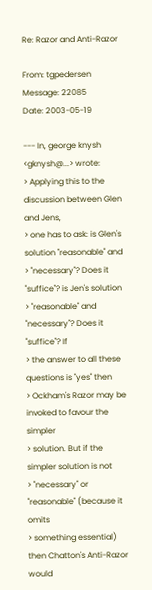Re: Razor and Anti-Razor

From: tgpedersen
Message: 22085
Date: 2003-05-19

--- In, george knysh <gknysh@...> wrote:
> Applying this to the discussion between Glen and Jens,
> one has to ask: is Glen's solution "reasonable" and
> "necessary"? Does it "suffice"? is Jen's solution
> "reasonable" and "necessary"? Does it "suffice"? If
> the answer to all these questions is "yes" then
> Ockham's Razor may be invoked to favour the simpler
> solution. But if the simpler solution is not
> "necessary" or "reasonable" (because it omits
> something essential) then Chatton's Anti-Razor would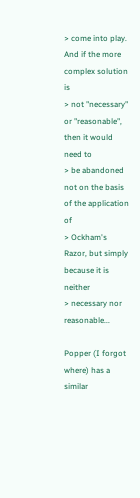> come into play. And if the more complex solution is
> not "necessary" or "reasonable", then it would need to
> be abandoned not on the basis of the application of
> Ockham's Razor, but simply because it is neither
> necessary nor reasonable...

Popper (I forgot where) has a similar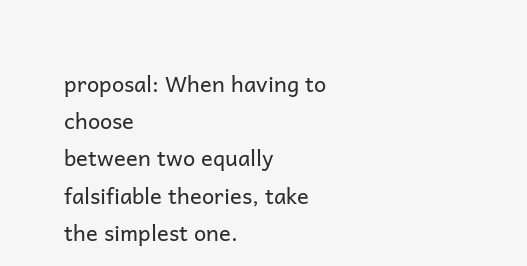proposal: When having to choose
between two equally falsifiable theories, take the simplest one.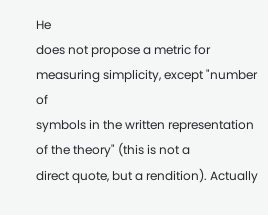He
does not propose a metric for measuring simplicity, except "number of
symbols in the written representation of the theory" (this is not a
direct quote, but a rendition). Actually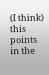(I think) this points in the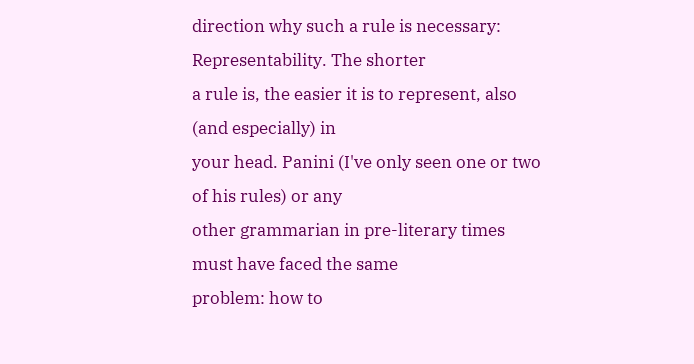direction why such a rule is necessary: Representability. The shorter
a rule is, the easier it is to represent, also (and especially) in
your head. Panini (I've only seen one or two of his rules) or any
other grammarian in pre-literary times must have faced the same
problem: how to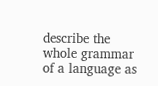describe the whole grammar of a language as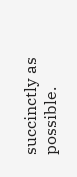succinctly as possible.